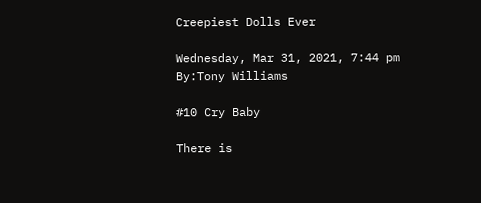Creepiest Dolls Ever

Wednesday, Mar 31, 2021, 7:44 pm
By:Tony Williams

#10 Cry Baby

There is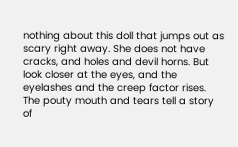nothing about this doll that jumps out as scary right away. She does not have cracks, and holes and devil horns. But look closer at the eyes, and the eyelashes and the creep factor rises. The pouty mouth and tears tell a story of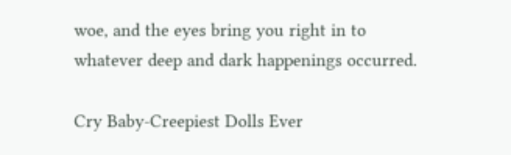woe, and the eyes bring you right in to whatever deep and dark happenings occurred.

Cry Baby-Creepiest Dolls Ever